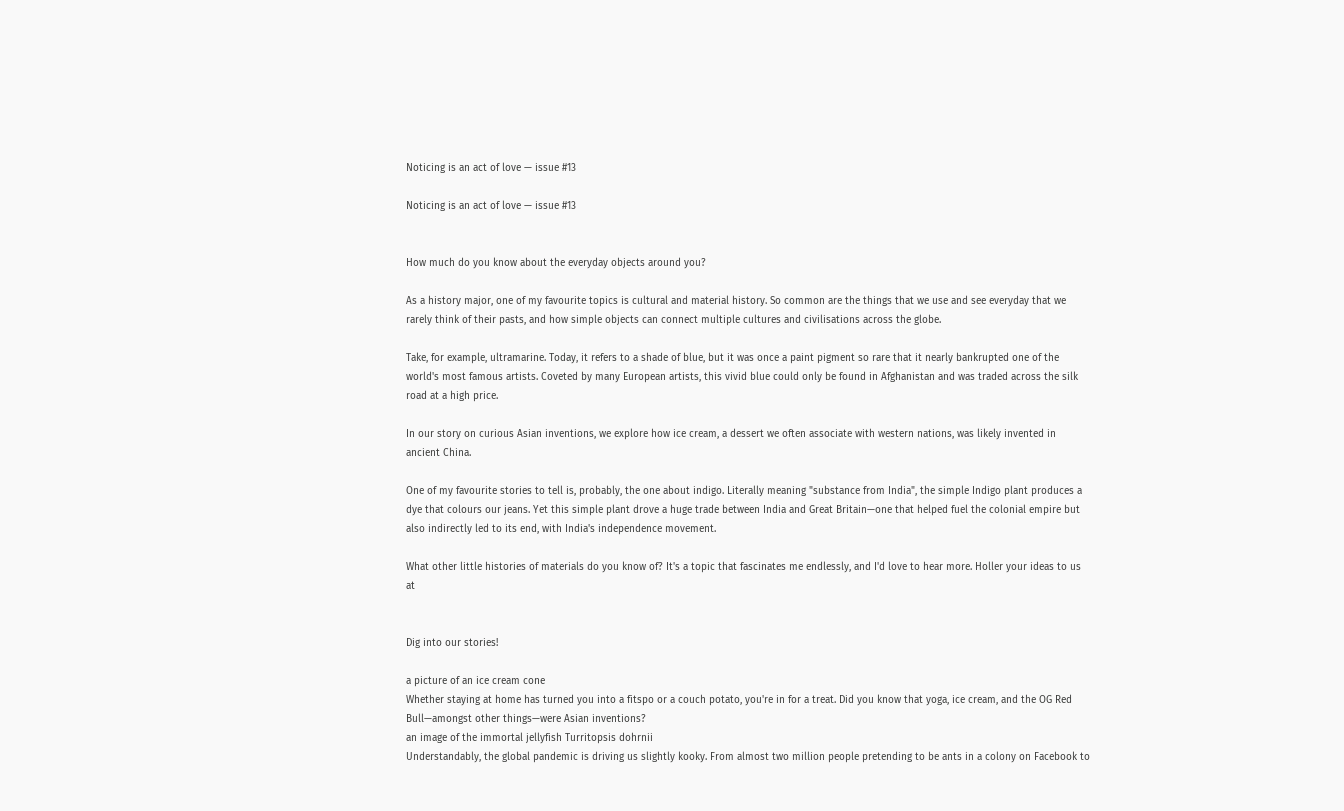Noticing is an act of love — issue #13

Noticing is an act of love — issue #13


How much do you know about the everyday objects around you?

As a history major, one of my favourite topics is cultural and material history. So common are the things that we use and see everyday that we rarely think of their pasts, and how simple objects can connect multiple cultures and civilisations across the globe.

Take, for example, ultramarine. Today, it refers to a shade of blue, but it was once a paint pigment so rare that it nearly bankrupted one of the world's most famous artists. Coveted by many European artists, this vivid blue could only be found in Afghanistan and was traded across the silk road at a high price.

In our story on curious Asian inventions, we explore how ice cream, a dessert we often associate with western nations, was likely invented in ancient China.

One of my favourite stories to tell is, probably, the one about indigo. Literally meaning "substance from India", the simple Indigo plant produces a dye that colours our jeans. Yet this simple plant drove a huge trade between India and Great Britain—one that helped fuel the colonial empire but also indirectly led to its end, with India's independence movement.

What other little histories of materials do you know of? It's a topic that fascinates me endlessly, and I'd love to hear more. Holler your ideas to us at


Dig into our stories!

a picture of an ice cream cone
Whether staying at home has turned you into a fitspo or a couch potato, you're in for a treat. Did you know that yoga, ice cream, and the OG Red Bull—amongst other things—were Asian inventions?
an image of the immortal jellyfish Turritopsis dohrnii
Understandably, the global pandemic is driving us slightly kooky. From almost two million people pretending to be ants in a colony on Facebook to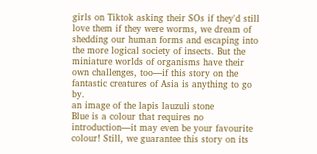girls on Tiktok asking their SOs if they'd still love them if they were worms, we dream of shedding our human forms and escaping into the more logical society of insects. But the miniature worlds of organisms have their own challenges, too—if this story on the fantastic creatures of Asia is anything to go by.
an image of the lapis lauzuli stone
Blue is a colour that requires no introduction—it may even be your favourite colour! Still, we guarantee this story on its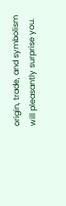origin, trade, and symbolism will pleasantly surprise you.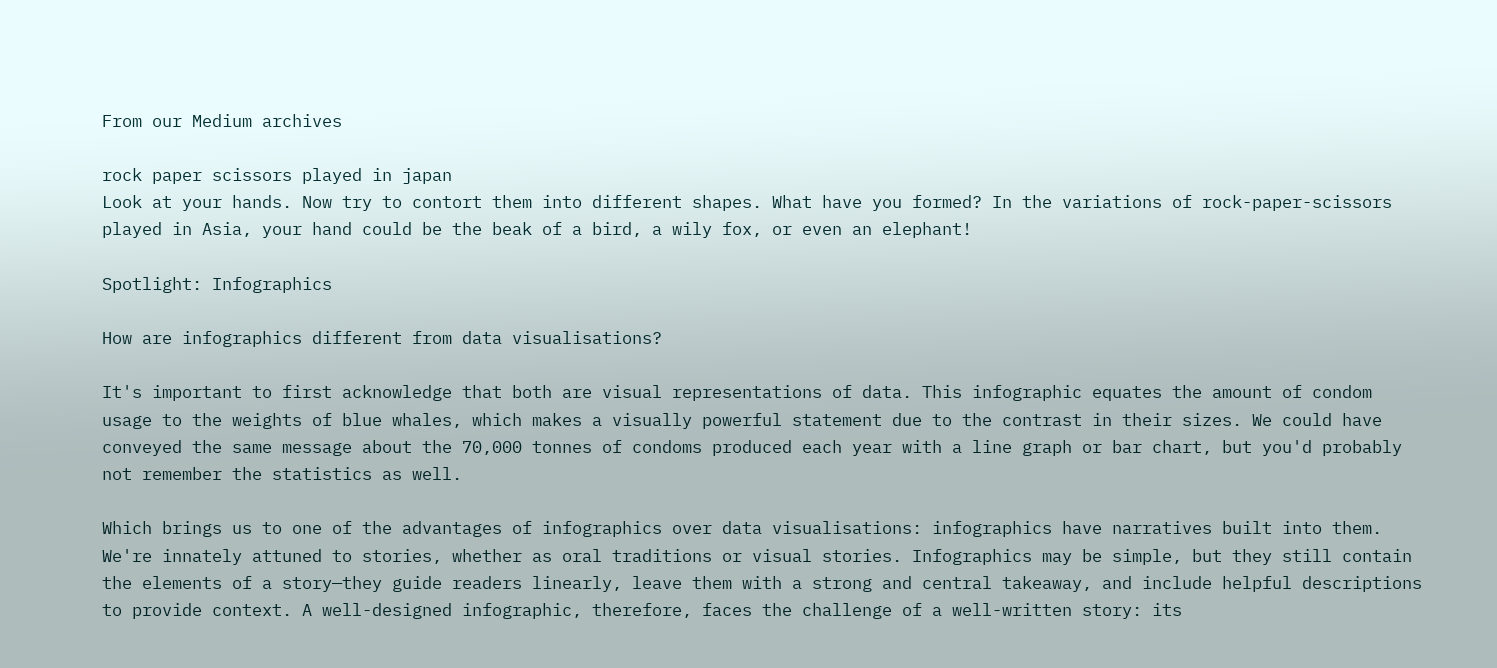From our Medium archives

rock paper scissors played in japan
Look at your hands. Now try to contort them into different shapes. What have you formed? In the variations of rock-paper-scissors played in Asia, your hand could be the beak of a bird, a wily fox, or even an elephant!

Spotlight: Infographics

How are infographics different from data visualisations?

It's important to first acknowledge that both are visual representations of data. This infographic equates the amount of condom usage to the weights of blue whales, which makes a visually powerful statement due to the contrast in their sizes. We could have conveyed the same message about the 70,000 tonnes of condoms produced each year with a line graph or bar chart, but you'd probably not remember the statistics as well.

Which brings us to one of the advantages of infographics over data visualisations: infographics have narratives built into them. We're innately attuned to stories, whether as oral traditions or visual stories. Infographics may be simple, but they still contain the elements of a story—they guide readers linearly, leave them with a strong and central takeaway, and include helpful descriptions to provide context. A well-designed infographic, therefore, faces the challenge of a well-written story: its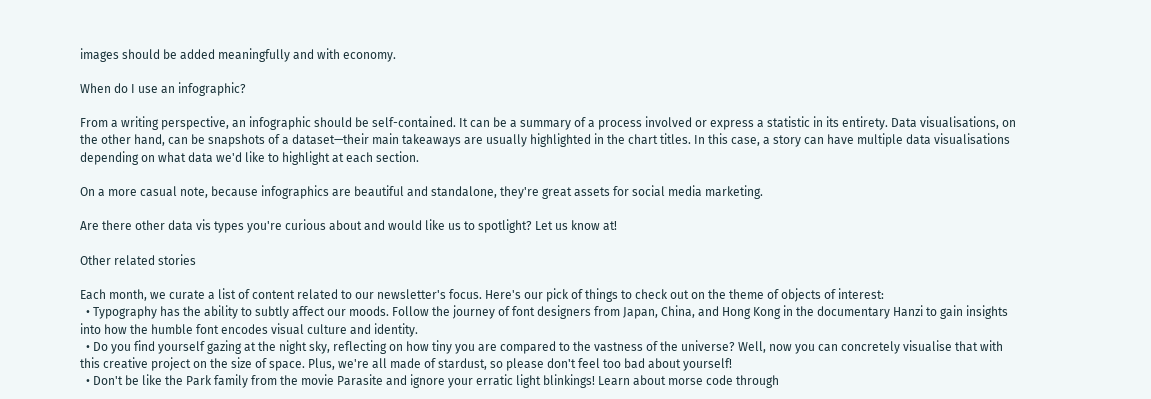images should be added meaningfully and with economy.

When do I use an infographic?

From a writing perspective, an infographic should be self-contained. It can be a summary of a process involved or express a statistic in its entirety. Data visualisations, on the other hand, can be snapshots of a dataset—their main takeaways are usually highlighted in the chart titles. In this case, a story can have multiple data visualisations depending on what data we'd like to highlight at each section.

On a more casual note, because infographics are beautiful and standalone, they're great assets for social media marketing.

Are there other data vis types you're curious about and would like us to spotlight? Let us know at!

Other related stories

Each month, we curate a list of content related to our newsletter's focus. Here's our pick of things to check out on the theme of objects of interest:
  • Typography has the ability to subtly affect our moods. Follow the journey of font designers from Japan, China, and Hong Kong in the documentary Hanzi to gain insights into how the humble font encodes visual culture and identity.
  • Do you find yourself gazing at the night sky, reflecting on how tiny you are compared to the vastness of the universe? Well, now you can concretely visualise that with this creative project on the size of space. Plus, we're all made of stardust, so please don't feel too bad about yourself!
  • Don't be like the Park family from the movie Parasite and ignore your erratic light blinkings! Learn about morse code through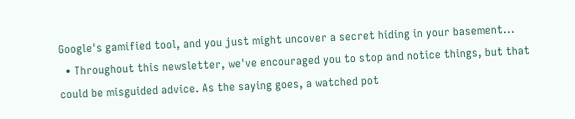Google's gamified tool, and you just might uncover a secret hiding in your basement...
  • Throughout this newsletter, we've encouraged you to stop and notice things, but that could be misguided advice. As the saying goes, a watched pot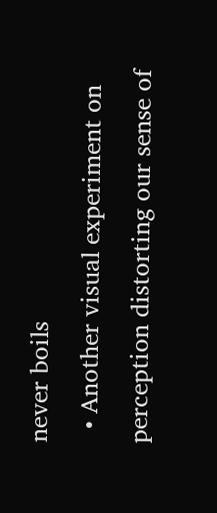never boils
  • Another visual experiment on perception distorting our sense of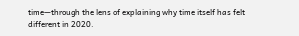time—through the lens of explaining why time itself has felt different in 2020.